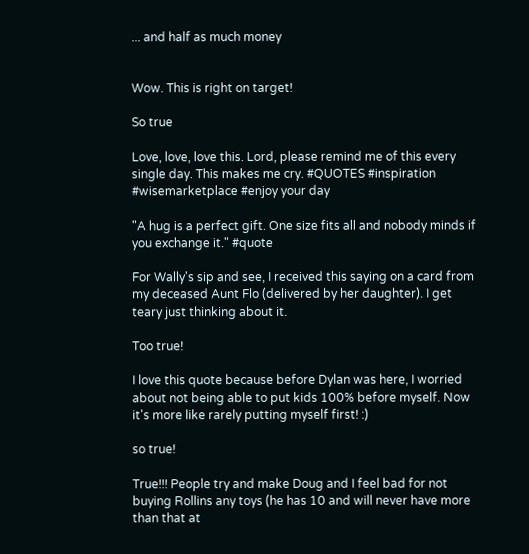... and half as much money


Wow. This is right on target!

So true

Love, love, love this. Lord, please remind me of this every single day. This makes me cry. #QUOTES #inspiration #wisemarketplace #enjoy your day

"A hug is a perfect gift. One size fits all and nobody minds if you exchange it." #quote

For Wally's sip and see, I received this saying on a card from my deceased Aunt Flo (delivered by her daughter). I get teary just thinking about it.

Too true!

I love this quote because before Dylan was here, I worried about not being able to put kids 100% before myself. Now it's more like rarely putting myself first! :)

so true!

True!!! People try and make Doug and I feel bad for not buying Rollins any toys (he has 10 and will never have more than that at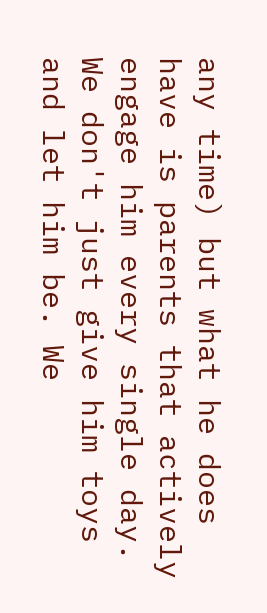any time) but what he does have is parents that actively engage him every single day. We don't just give him toys and let him be. We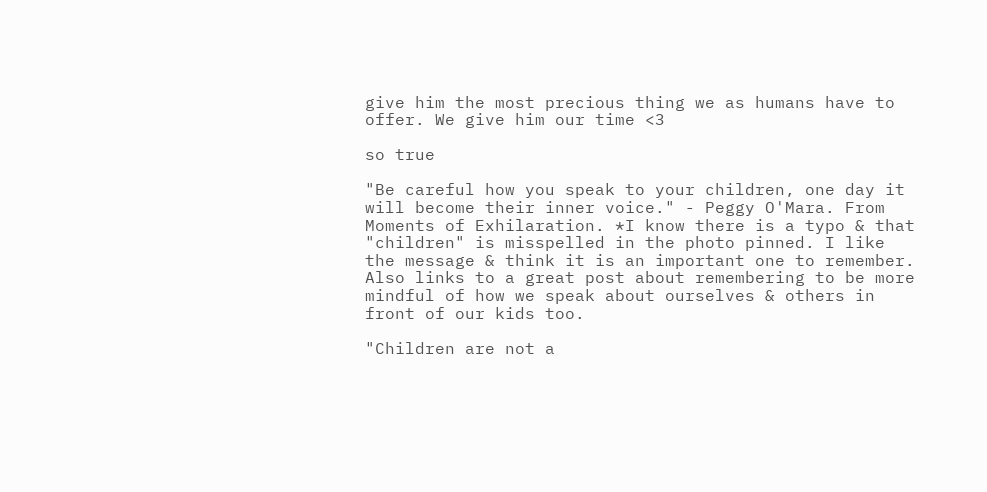give him the most precious thing we as humans have to offer. We give him our time <3

so true

"Be careful how you speak to your children, one day it will become their inner voice." - Peggy O'Mara. From Moments of Exhilaration. *I know there is a typo & that "children" is misspelled in the photo pinned. I like the message & think it is an important one to remember. Also links to a great post about remembering to be more mindful of how we speak about ourselves & others in front of our kids too.

"Children are not a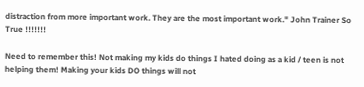distraction from more important work. They are the most important work." John Trainer So True !!!!!!!

Need to remember this! Not making my kids do things I hated doing as a kid / teen is not helping them! Making your kids DO things will not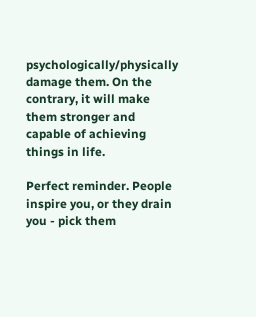psychologically/physically damage them. On the contrary, it will make them stronger and capable of achieving things in life.

Perfect reminder. People inspire you, or they drain you - pick them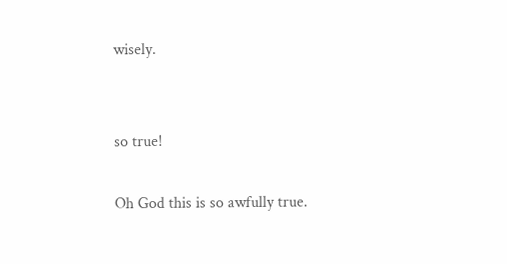wisely.


so true!

Oh God this is so awfully true.